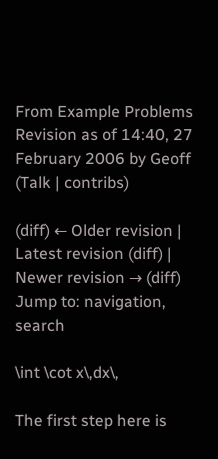From Example Problems
Revision as of 14:40, 27 February 2006 by Geoff (Talk | contribs)

(diff) ← Older revision | Latest revision (diff) | Newer revision → (diff)
Jump to: navigation, search

\int \cot x\,dx\,

The first step here is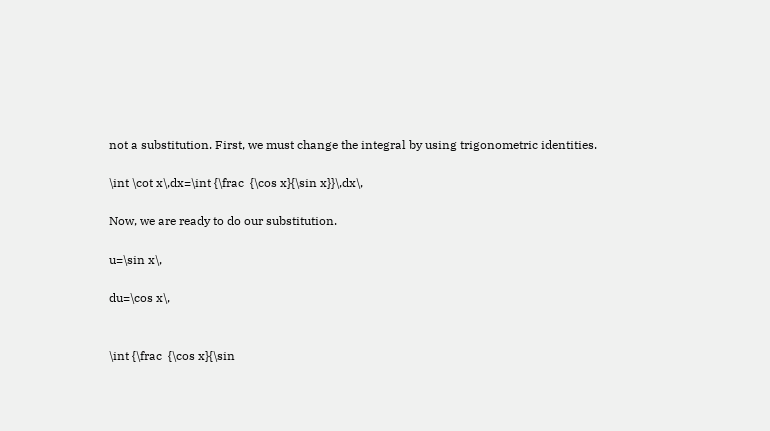not a substitution. First, we must change the integral by using trigonometric identities.

\int \cot x\,dx=\int {\frac  {\cos x}{\sin x}}\,dx\,

Now, we are ready to do our substitution.

u=\sin x\,

du=\cos x\,


\int {\frac  {\cos x}{\sin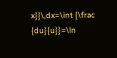x}}\,dx=\int {\frac  {du}{u}}=\ln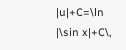|u|+C=\ln |\sin x|+C\,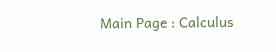Main Page : Calculus